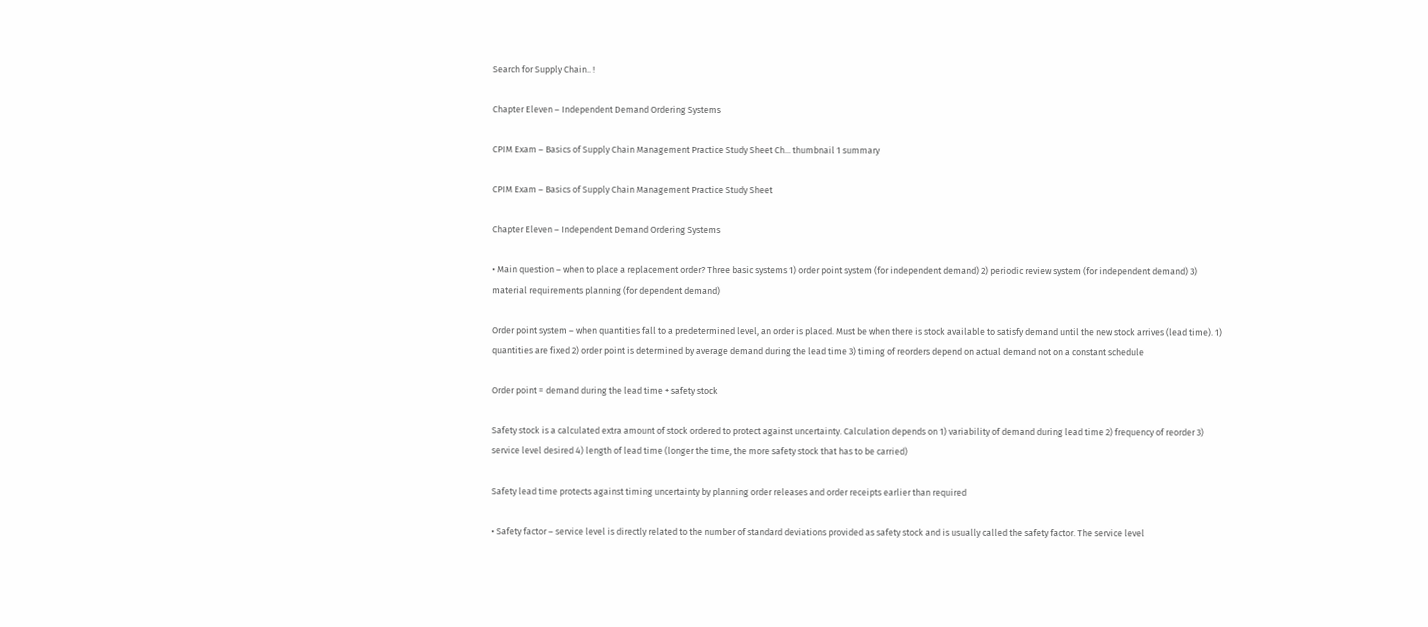Search for Supply Chain.. !

Chapter Eleven – Independent Demand Ordering Systems

CPIM Exam – Basics of Supply Chain Management Practice Study Sheet Ch... thumbnail 1 summary

CPIM Exam – Basics of Supply Chain Management Practice Study Sheet

Chapter Eleven – Independent Demand Ordering Systems

• Main question – when to place a replacement order? Three basic systems 1) order point system (for independent demand) 2) periodic review system (for independent demand) 3) material requirements planning (for dependent demand)

Order point system – when quantities fall to a predetermined level, an order is placed. Must be when there is stock available to satisfy demand until the new stock arrives (lead time). 1) quantities are fixed 2) order point is determined by average demand during the lead time 3) timing of reorders depend on actual demand not on a constant schedule

Order point = demand during the lead time + safety stock

Safety stock is a calculated extra amount of stock ordered to protect against uncertainty. Calculation depends on 1) variability of demand during lead time 2) frequency of reorder 3) service level desired 4) length of lead time (longer the time, the more safety stock that has to be carried)

Safety lead time protects against timing uncertainty by planning order releases and order receipts earlier than required

• Safety factor – service level is directly related to the number of standard deviations provided as safety stock and is usually called the safety factor. The service level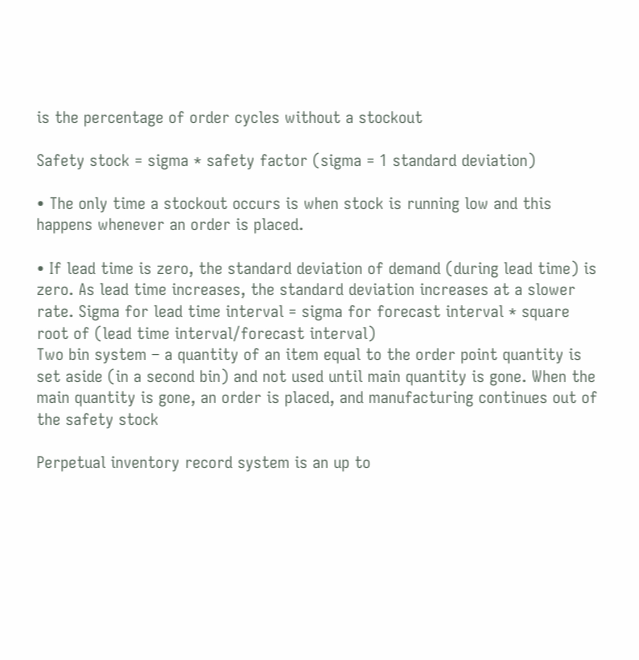is the percentage of order cycles without a stockout

Safety stock = sigma * safety factor (sigma = 1 standard deviation)

• The only time a stockout occurs is when stock is running low and this happens whenever an order is placed.

• If lead time is zero, the standard deviation of demand (during lead time) is zero. As lead time increases, the standard deviation increases at a slower rate. Sigma for lead time interval = sigma for forecast interval * square root of (lead time interval/forecast interval)
Two bin system – a quantity of an item equal to the order point quantity is set aside (in a second bin) and not used until main quantity is gone. When the main quantity is gone, an order is placed, and manufacturing continues out of the safety stock

Perpetual inventory record system is an up to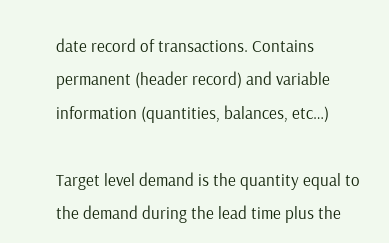date record of transactions. Contains permanent (header record) and variable information (quantities, balances, etc…)

Target level demand is the quantity equal to the demand during the lead time plus the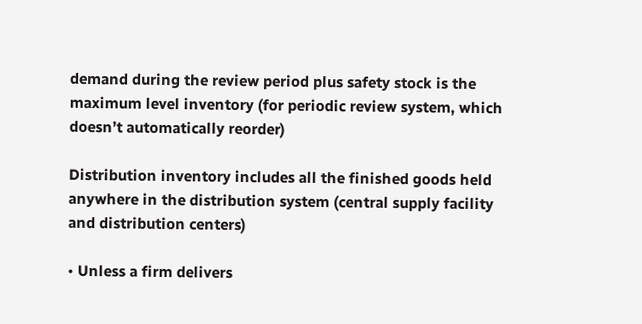demand during the review period plus safety stock is the maximum level inventory (for periodic review system, which doesn’t automatically reorder)

Distribution inventory includes all the finished goods held anywhere in the distribution system (central supply facility and distribution centers)

• Unless a firm delivers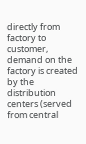directly from factory to customer, demand on the factory is created by the distribution centers (served from central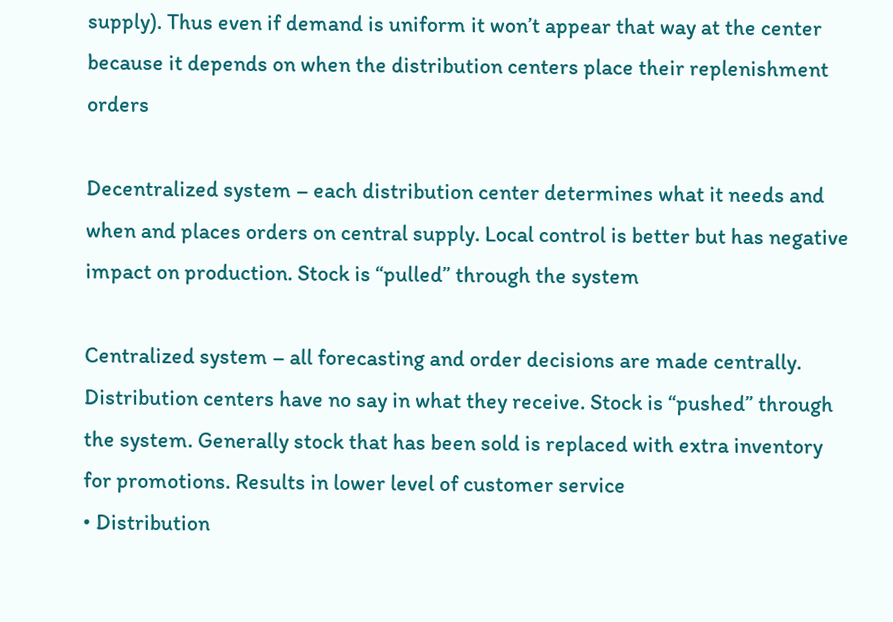supply). Thus even if demand is uniform it won’t appear that way at the center because it depends on when the distribution centers place their replenishment orders

Decentralized system – each distribution center determines what it needs and when and places orders on central supply. Local control is better but has negative impact on production. Stock is “pulled” through the system

Centralized system – all forecasting and order decisions are made centrally. Distribution centers have no say in what they receive. Stock is “pushed” through the system. Generally stock that has been sold is replaced with extra inventory for promotions. Results in lower level of customer service
• Distribution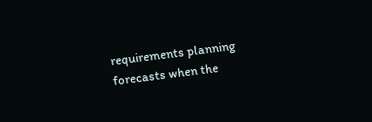requirements planning forecasts when the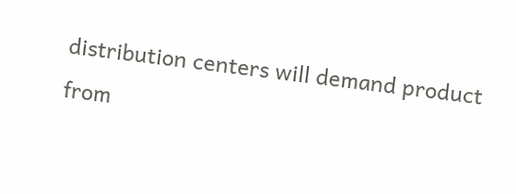distribution centers will demand product from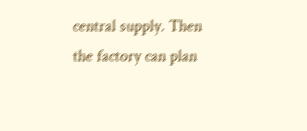central supply. Then the factory can plan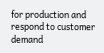for production and respond to customer demand